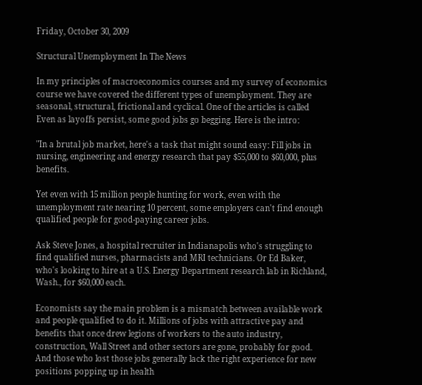Friday, October 30, 2009

Structural Unemployment In The News

In my principles of macroeconomics courses and my survey of economics course we have covered the different types of unemployment. They are seasonal, structural, frictional and cyclical. One of the articles is called Even as layoffs persist, some good jobs go begging. Here is the intro:

"In a brutal job market, here's a task that might sound easy: Fill jobs in nursing, engineering and energy research that pay $55,000 to $60,000, plus benefits.

Yet even with 15 million people hunting for work, even with the unemployment rate nearing 10 percent, some employers can't find enough qualified people for good-paying career jobs.

Ask Steve Jones, a hospital recruiter in Indianapolis who's struggling to find qualified nurses, pharmacists and MRI technicians. Or Ed Baker, who's looking to hire at a U.S. Energy Department research lab in Richland, Wash., for $60,000 each.

Economists say the main problem is a mismatch between available work and people qualified to do it. Millions of jobs with attractive pay and benefits that once drew legions of workers to the auto industry, construction, Wall Street and other sectors are gone, probably for good. And those who lost those jobs generally lack the right experience for new positions popping up in health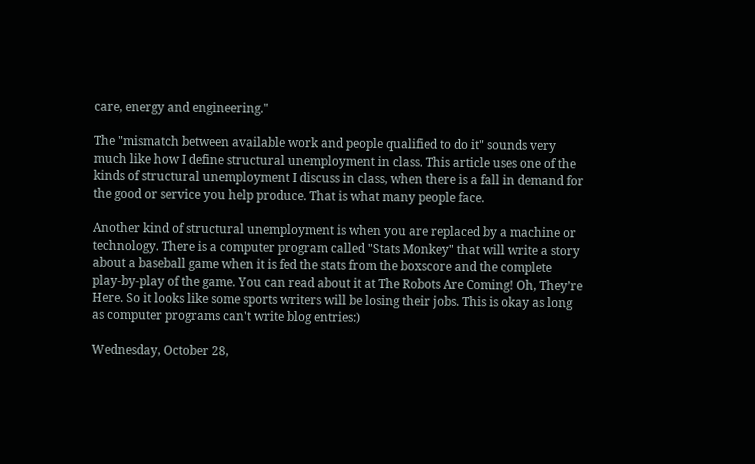care, energy and engineering."

The "mismatch between available work and people qualified to do it" sounds very much like how I define structural unemployment in class. This article uses one of the kinds of structural unemployment I discuss in class, when there is a fall in demand for the good or service you help produce. That is what many people face.

Another kind of structural unemployment is when you are replaced by a machine or technology. There is a computer program called "Stats Monkey" that will write a story about a baseball game when it is fed the stats from the boxscore and the complete play-by-play of the game. You can read about it at The Robots Are Coming! Oh, They’re Here. So it looks like some sports writers will be losing their jobs. This is okay as long as computer programs can't write blog entries:)

Wednesday, October 28,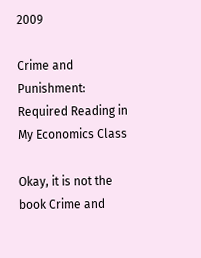2009

Crime and Punishment: Required Reading in My Economics Class

Okay, it is not the book Crime and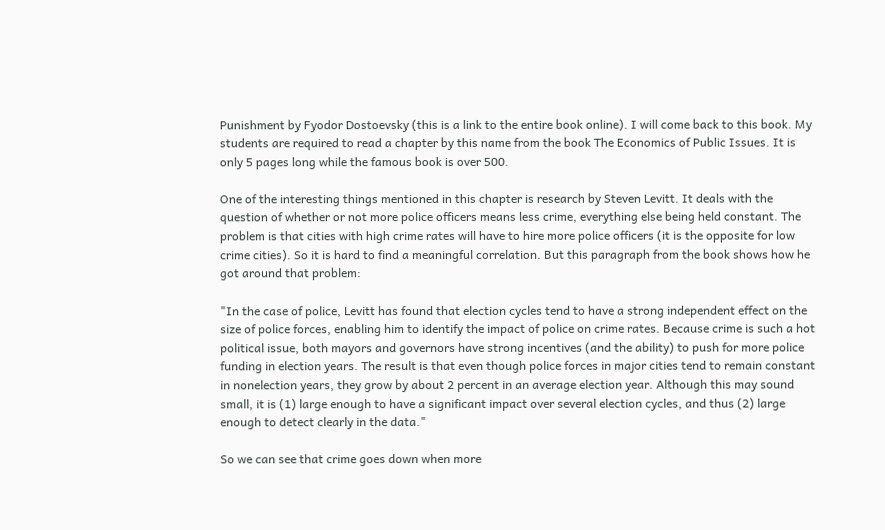Punishment by Fyodor Dostoevsky (this is a link to the entire book online). I will come back to this book. My students are required to read a chapter by this name from the book The Economics of Public Issues. It is only 5 pages long while the famous book is over 500.

One of the interesting things mentioned in this chapter is research by Steven Levitt. It deals with the question of whether or not more police officers means less crime, everything else being held constant. The problem is that cities with high crime rates will have to hire more police officers (it is the opposite for low crime cities). So it is hard to find a meaningful correlation. But this paragraph from the book shows how he got around that problem:

"In the case of police, Levitt has found that election cycles tend to have a strong independent effect on the size of police forces, enabling him to identify the impact of police on crime rates. Because crime is such a hot political issue, both mayors and governors have strong incentives (and the ability) to push for more police funding in election years. The result is that even though police forces in major cities tend to remain constant in nonelection years, they grow by about 2 percent in an average election year. Although this may sound small, it is (1) large enough to have a significant impact over several election cycles, and thus (2) large enough to detect clearly in the data."

So we can see that crime goes down when more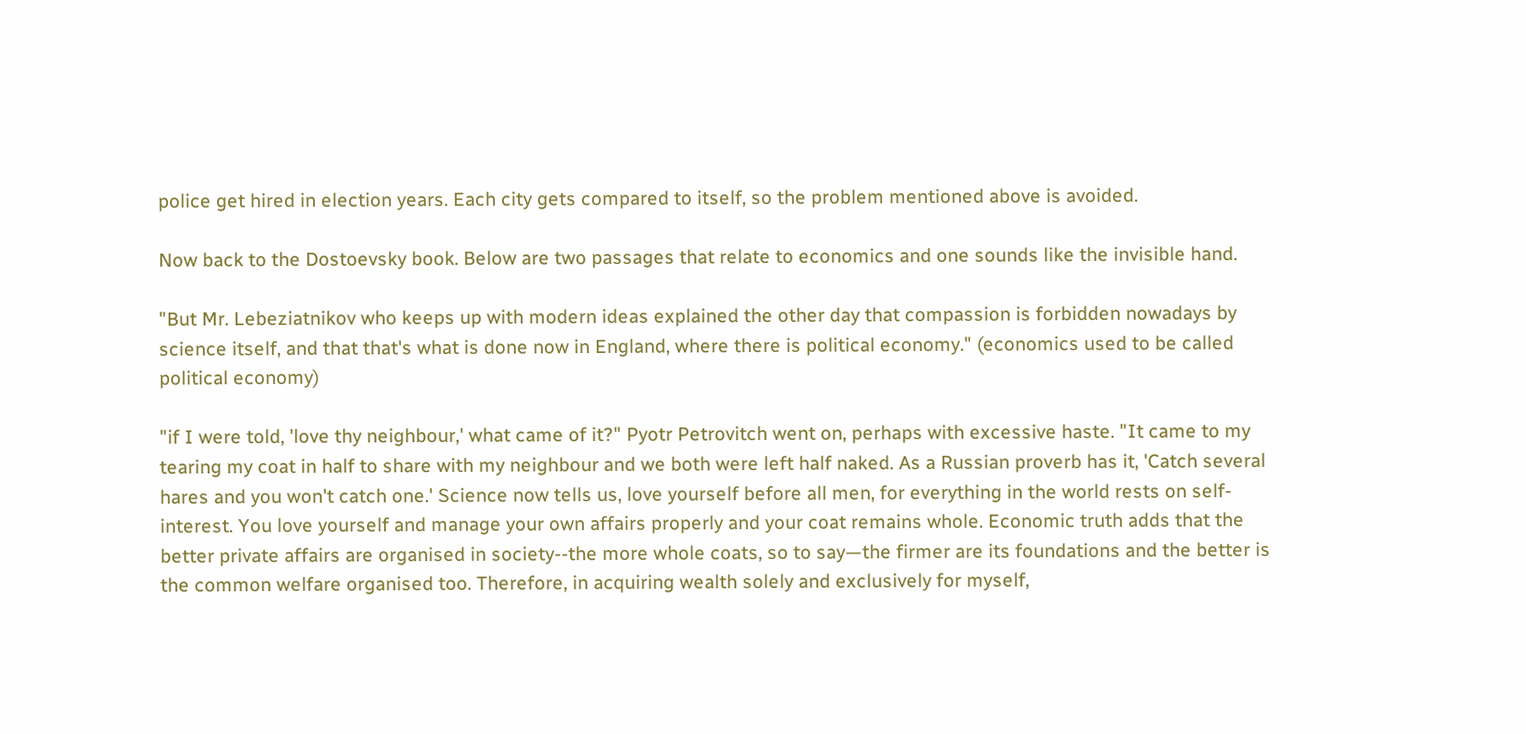police get hired in election years. Each city gets compared to itself, so the problem mentioned above is avoided.

Now back to the Dostoevsky book. Below are two passages that relate to economics and one sounds like the invisible hand.

"But Mr. Lebeziatnikov who keeps up with modern ideas explained the other day that compassion is forbidden nowadays by science itself, and that that's what is done now in England, where there is political economy." (economics used to be called political economy)

"if I were told, 'love thy neighbour,' what came of it?" Pyotr Petrovitch went on, perhaps with excessive haste. "It came to my tearing my coat in half to share with my neighbour and we both were left half naked. As a Russian proverb has it, 'Catch several hares and you won't catch one.' Science now tells us, love yourself before all men, for everything in the world rests on self-interest. You love yourself and manage your own affairs properly and your coat remains whole. Economic truth adds that the better private affairs are organised in society--the more whole coats, so to say—the firmer are its foundations and the better is the common welfare organised too. Therefore, in acquiring wealth solely and exclusively for myself,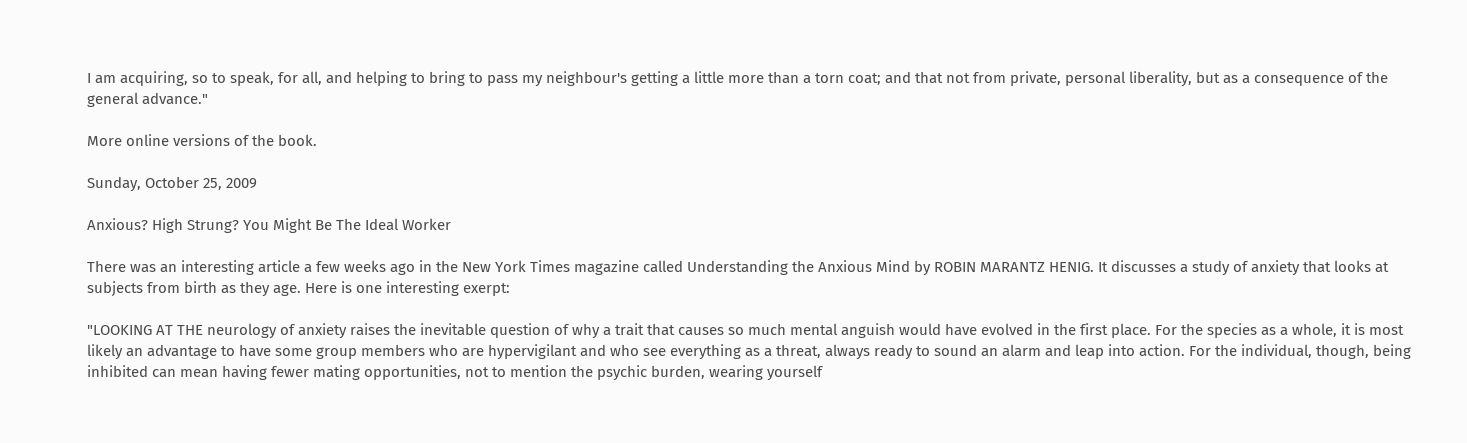I am acquiring, so to speak, for all, and helping to bring to pass my neighbour's getting a little more than a torn coat; and that not from private, personal liberality, but as a consequence of the general advance."

More online versions of the book.

Sunday, October 25, 2009

Anxious? High Strung? You Might Be The Ideal Worker

There was an interesting article a few weeks ago in the New York Times magazine called Understanding the Anxious Mind by ROBIN MARANTZ HENIG. It discusses a study of anxiety that looks at subjects from birth as they age. Here is one interesting exerpt:

"LOOKING AT THE neurology of anxiety raises the inevitable question of why a trait that causes so much mental anguish would have evolved in the first place. For the species as a whole, it is most likely an advantage to have some group members who are hypervigilant and who see everything as a threat, always ready to sound an alarm and leap into action. For the individual, though, being inhibited can mean having fewer mating opportunities, not to mention the psychic burden, wearing yourself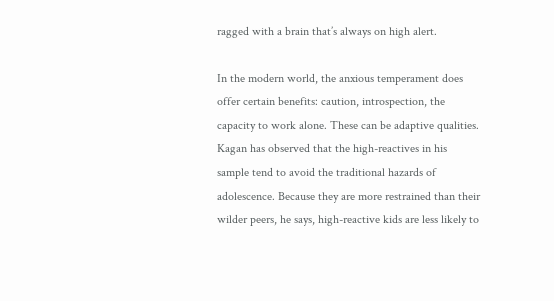ragged with a brain that’s always on high alert.

In the modern world, the anxious temperament does offer certain benefits: caution, introspection, the capacity to work alone. These can be adaptive qualities. Kagan has observed that the high-reactives in his sample tend to avoid the traditional hazards of adolescence. Because they are more restrained than their wilder peers, he says, high-reactive kids are less likely to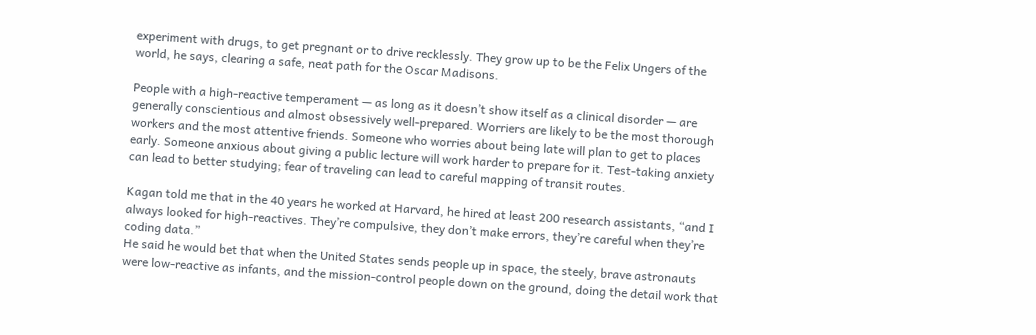experiment with drugs, to get pregnant or to drive recklessly. They grow up to be the Felix Ungers of the world, he says, clearing a safe, neat path for the Oscar Madisons.

People with a high-reactive temperament — as long as it doesn’t show itself as a clinical disorder — are generally conscientious and almost obsessively well-prepared. Worriers are likely to be the most thorough workers and the most attentive friends. Someone who worries about being late will plan to get to places early. Someone anxious about giving a public lecture will work harder to prepare for it. Test-taking anxiety can lead to better studying; fear of traveling can lead to careful mapping of transit routes.

Kagan told me that in the 40 years he worked at Harvard, he hired at least 200 research assistants, “and I always looked for high-reactives. They’re compulsive, they don’t make errors, they’re careful when they’re coding data.”
He said he would bet that when the United States sends people up in space, the steely, brave astronauts were low-reactive as infants, and the mission-control people down on the ground, doing the detail work that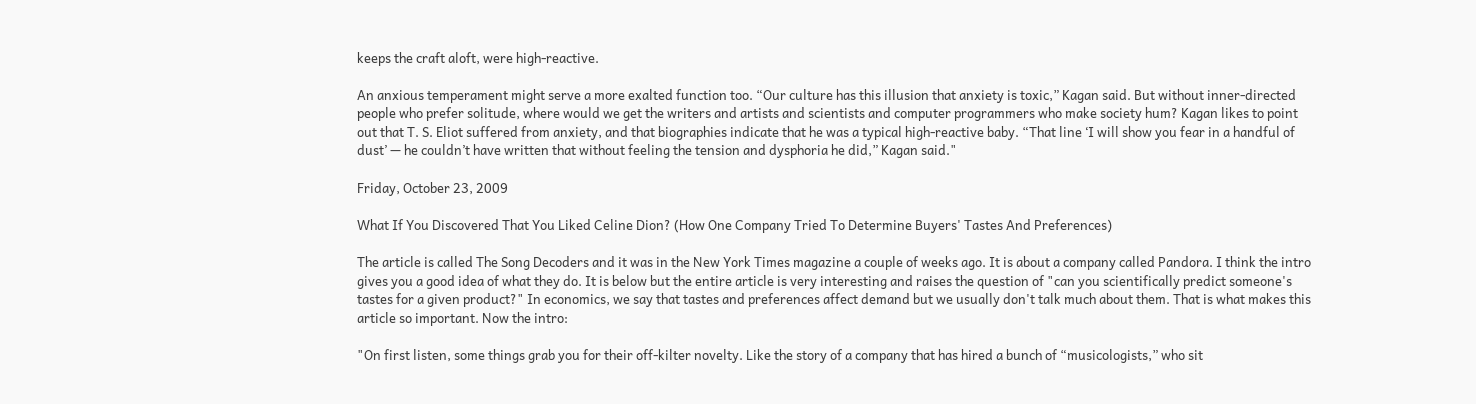keeps the craft aloft, were high-reactive.

An anxious temperament might serve a more exalted function too. “Our culture has this illusion that anxiety is toxic,” Kagan said. But without inner-directed people who prefer solitude, where would we get the writers and artists and scientists and computer programmers who make society hum? Kagan likes to point out that T. S. Eliot suffered from anxiety, and that biographies indicate that he was a typical high-reactive baby. “That line ‘I will show you fear in a handful of dust’ — he couldn’t have written that without feeling the tension and dysphoria he did,” Kagan said."

Friday, October 23, 2009

What If You Discovered That You Liked Celine Dion? (How One Company Tried To Determine Buyers' Tastes And Preferences)

The article is called The Song Decoders and it was in the New York Times magazine a couple of weeks ago. It is about a company called Pandora. I think the intro gives you a good idea of what they do. It is below but the entire article is very interesting and raises the question of "can you scientifically predict someone's tastes for a given product?" In economics, we say that tastes and preferences affect demand but we usually don't talk much about them. That is what makes this article so important. Now the intro:

"On first listen, some things grab you for their off-kilter novelty. Like the story of a company that has hired a bunch of “musicologists,” who sit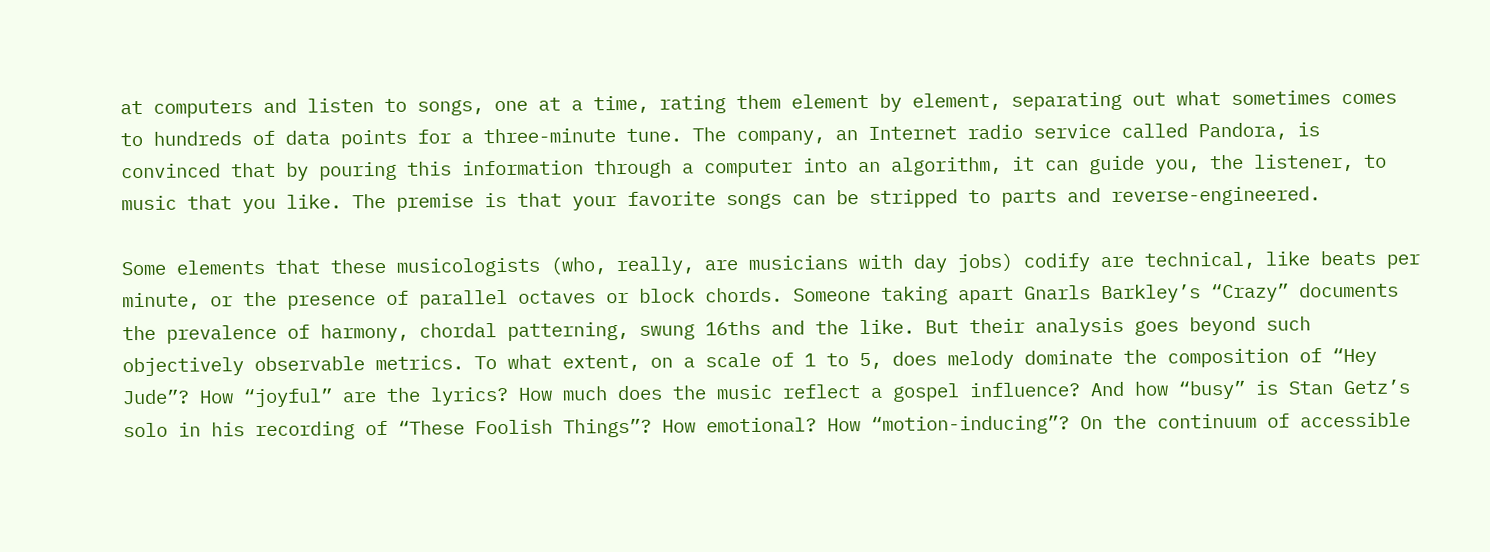at computers and listen to songs, one at a time, rating them element by element, separating out what sometimes comes to hundreds of data points for a three-minute tune. The company, an Internet radio service called Pandora, is convinced that by pouring this information through a computer into an algorithm, it can guide you, the listener, to music that you like. The premise is that your favorite songs can be stripped to parts and reverse-engineered.

Some elements that these musicologists (who, really, are musicians with day jobs) codify are technical, like beats per minute, or the presence of parallel octaves or block chords. Someone taking apart Gnarls Barkley’s “Crazy” documents the prevalence of harmony, chordal patterning, swung 16ths and the like. But their analysis goes beyond such objectively observable metrics. To what extent, on a scale of 1 to 5, does melody dominate the composition of “Hey Jude”? How “joyful” are the lyrics? How much does the music reflect a gospel influence? And how “busy” is Stan Getz’s solo in his recording of “These Foolish Things”? How emotional? How “motion-inducing”? On the continuum of accessible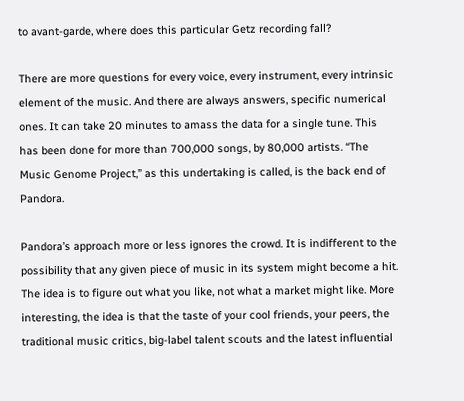to avant-garde, where does this particular Getz recording fall?

There are more questions for every voice, every instrument, every intrinsic element of the music. And there are always answers, specific numerical ones. It can take 20 minutes to amass the data for a single tune. This has been done for more than 700,000 songs, by 80,000 artists. “The Music Genome Project,” as this undertaking is called, is the back end of Pandora.

Pandora’s approach more or less ignores the crowd. It is indifferent to the possibility that any given piece of music in its system might become a hit. The idea is to figure out what you like, not what a market might like. More interesting, the idea is that the taste of your cool friends, your peers, the traditional music critics, big-label talent scouts and the latest influential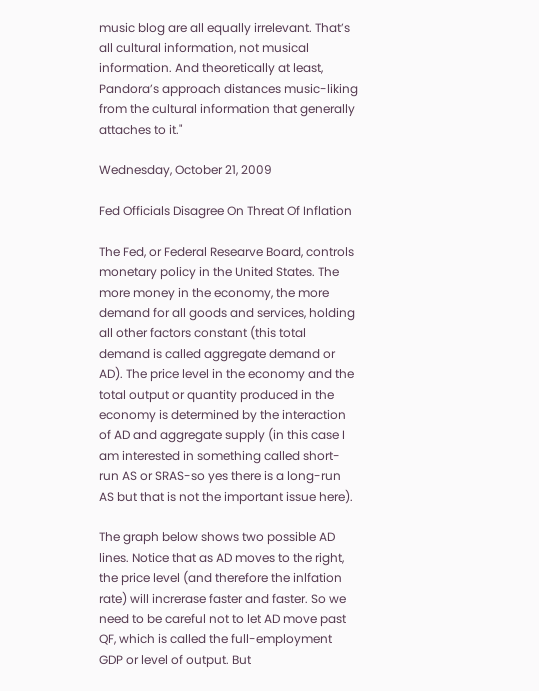music blog are all equally irrelevant. That’s all cultural information, not musical information. And theoretically at least, Pandora’s approach distances music-liking from the cultural information that generally attaches to it."

Wednesday, October 21, 2009

Fed Officials Disagree On Threat Of Inflation

The Fed, or Federal Researve Board, controls monetary policy in the United States. The more money in the economy, the more demand for all goods and services, holding all other factors constant (this total demand is called aggregate demand or AD). The price level in the economy and the total output or quantity produced in the economy is determined by the interaction of AD and aggregate supply (in this case I am interested in something called short-run AS or SRAS-so yes there is a long-run AS but that is not the important issue here).

The graph below shows two possible AD lines. Notice that as AD moves to the right, the price level (and therefore the inlfation rate) will increrase faster and faster. So we need to be careful not to let AD move past QF, which is called the full-employment GDP or level of output. But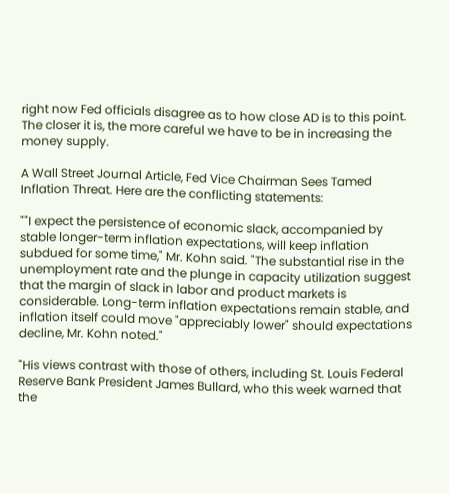right now Fed officials disagree as to how close AD is to this point. The closer it is, the more careful we have to be in increasing the money supply.

A Wall Street Journal Article, Fed Vice Chairman Sees Tamed Inflation Threat. Here are the conflicting statements:

""I expect the persistence of economic slack, accompanied by stable longer-term inflation expectations, will keep inflation subdued for some time," Mr. Kohn said. "The substantial rise in the unemployment rate and the plunge in capacity utilization suggest that the margin of slack in labor and product markets is considerable. Long-term inflation expectations remain stable, and inflation itself could move "appreciably lower" should expectations decline, Mr. Kohn noted."

"His views contrast with those of others, including St. Louis Federal Reserve Bank President James Bullard, who this week warned that the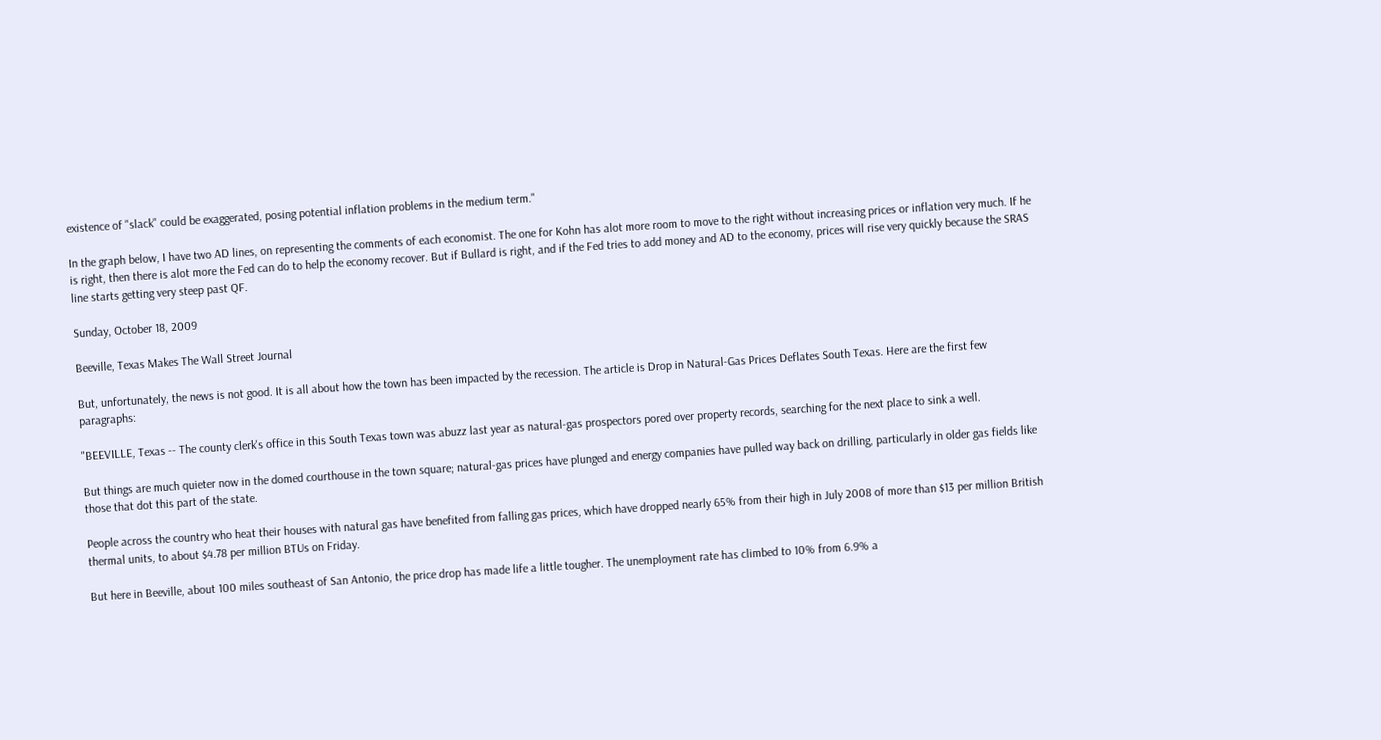existence of "slack" could be exaggerated, posing potential inflation problems in the medium term."

In the graph below, I have two AD lines, on representing the comments of each economist. The one for Kohn has alot more room to move to the right without increasing prices or inflation very much. If he is right, then there is alot more the Fed can do to help the economy recover. But if Bullard is right, and if the Fed tries to add money and AD to the economy, prices will rise very quickly because the SRAS line starts getting very steep past QF.

Sunday, October 18, 2009

Beeville, Texas Makes The Wall Street Journal

But, unfortunately, the news is not good. It is all about how the town has been impacted by the recession. The article is Drop in Natural-Gas Prices Deflates South Texas. Here are the first few paragraphs:

"BEEVILLE, Texas -- The county clerk's office in this South Texas town was abuzz last year as natural-gas prospectors pored over property records, searching for the next place to sink a well.

But things are much quieter now in the domed courthouse in the town square; natural-gas prices have plunged and energy companies have pulled way back on drilling, particularly in older gas fields like those that dot this part of the state.

People across the country who heat their houses with natural gas have benefited from falling gas prices, which have dropped nearly 65% from their high in July 2008 of more than $13 per million British thermal units, to about $4.78 per million BTUs on Friday.

But here in Beeville, about 100 miles southeast of San Antonio, the price drop has made life a little tougher. The unemployment rate has climbed to 10% from 6.9% a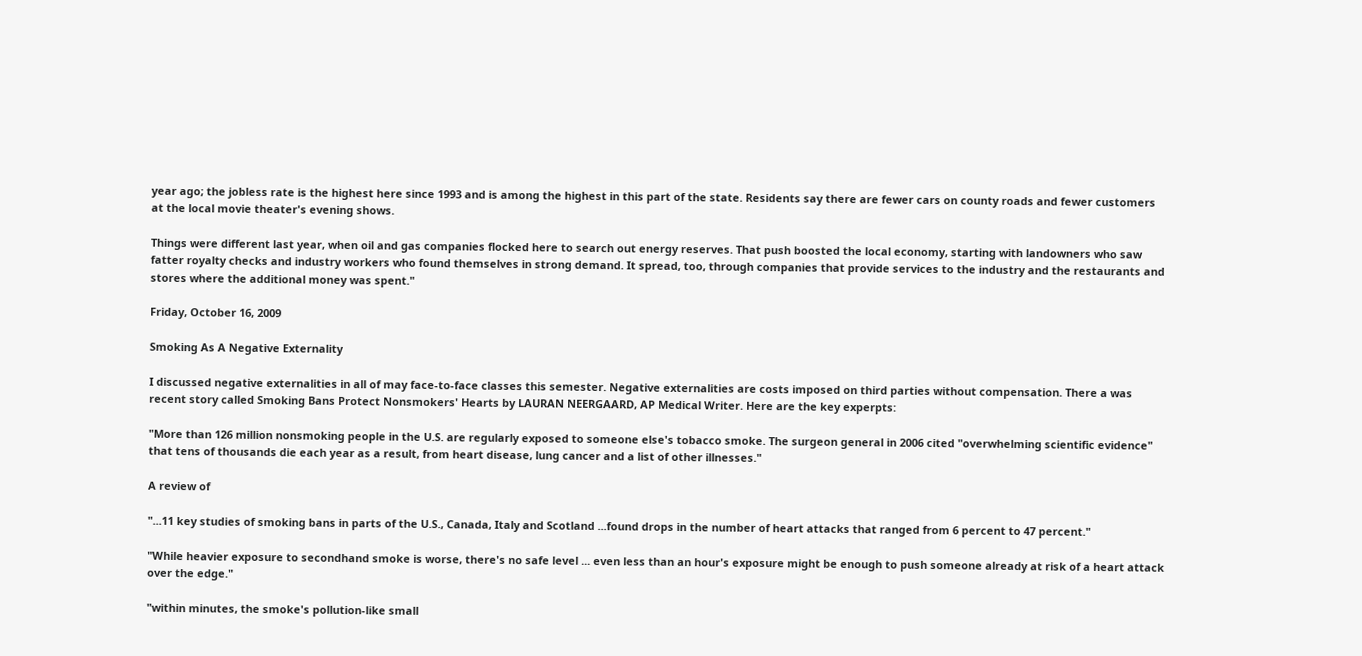year ago; the jobless rate is the highest here since 1993 and is among the highest in this part of the state. Residents say there are fewer cars on county roads and fewer customers at the local movie theater's evening shows.

Things were different last year, when oil and gas companies flocked here to search out energy reserves. That push boosted the local economy, starting with landowners who saw fatter royalty checks and industry workers who found themselves in strong demand. It spread, too, through companies that provide services to the industry and the restaurants and stores where the additional money was spent."

Friday, October 16, 2009

Smoking As A Negative Externality

I discussed negative externalities in all of may face-to-face classes this semester. Negative externalities are costs imposed on third parties without compensation. There a was recent story called Smoking Bans Protect Nonsmokers' Hearts by LAURAN NEERGAARD, AP Medical Writer. Here are the key experpts:

"More than 126 million nonsmoking people in the U.S. are regularly exposed to someone else's tobacco smoke. The surgeon general in 2006 cited "overwhelming scientific evidence" that tens of thousands die each year as a result, from heart disease, lung cancer and a list of other illnesses."

A review of

"...11 key studies of smoking bans in parts of the U.S., Canada, Italy and Scotland ...found drops in the number of heart attacks that ranged from 6 percent to 47 percent."

"While heavier exposure to secondhand smoke is worse, there's no safe level ... even less than an hour's exposure might be enough to push someone already at risk of a heart attack over the edge."

"within minutes, the smoke's pollution-like small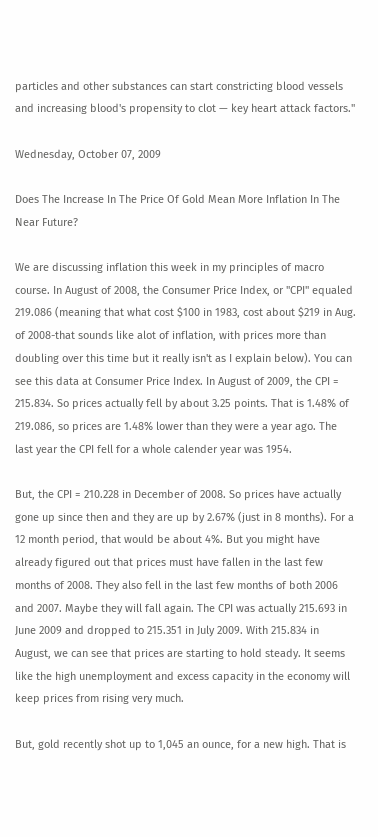particles and other substances can start constricting blood vessels and increasing blood's propensity to clot — key heart attack factors."

Wednesday, October 07, 2009

Does The Increase In The Price Of Gold Mean More Inflation In The Near Future?

We are discussing inflation this week in my principles of macro course. In August of 2008, the Consumer Price Index, or "CPI" equaled 219.086 (meaning that what cost $100 in 1983, cost about $219 in Aug. of 2008-that sounds like alot of inflation, with prices more than doubling over this time but it really isn't as I explain below). You can see this data at Consumer Price Index. In August of 2009, the CPI = 215.834. So prices actually fell by about 3.25 points. That is 1.48% of 219.086, so prices are 1.48% lower than they were a year ago. The last year the CPI fell for a whole calender year was 1954.

But, the CPI = 210.228 in December of 2008. So prices have actually gone up since then and they are up by 2.67% (just in 8 months). For a 12 month period, that would be about 4%. But you might have already figured out that prices must have fallen in the last few months of 2008. They also fell in the last few months of both 2006 and 2007. Maybe they will fall again. The CPI was actually 215.693 in June 2009 and dropped to 215.351 in July 2009. With 215.834 in August, we can see that prices are starting to hold steady. It seems like the high unemployment and excess capacity in the economy will keep prices from rising very much.

But, gold recently shot up to 1,045 an ounce, for a new high. That is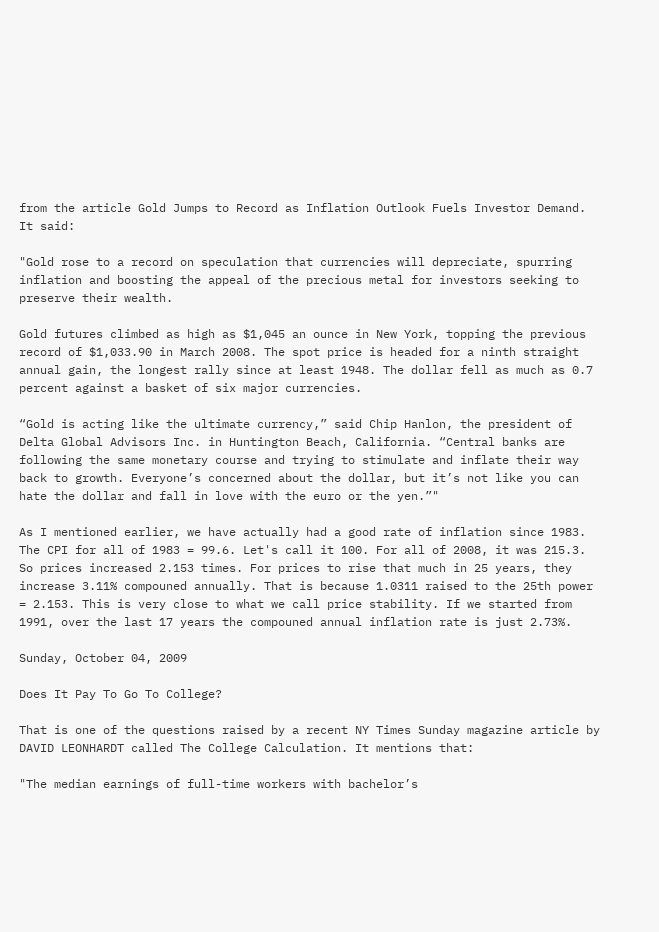from the article Gold Jumps to Record as Inflation Outlook Fuels Investor Demand. It said:

"Gold rose to a record on speculation that currencies will depreciate, spurring inflation and boosting the appeal of the precious metal for investors seeking to preserve their wealth.

Gold futures climbed as high as $1,045 an ounce in New York, topping the previous record of $1,033.90 in March 2008. The spot price is headed for a ninth straight annual gain, the longest rally since at least 1948. The dollar fell as much as 0.7 percent against a basket of six major currencies.

“Gold is acting like the ultimate currency,” said Chip Hanlon, the president of Delta Global Advisors Inc. in Huntington Beach, California. “Central banks are following the same monetary course and trying to stimulate and inflate their way back to growth. Everyone’s concerned about the dollar, but it’s not like you can hate the dollar and fall in love with the euro or the yen.”"

As I mentioned earlier, we have actually had a good rate of inflation since 1983. The CPI for all of 1983 = 99.6. Let's call it 100. For all of 2008, it was 215.3. So prices increased 2.153 times. For prices to rise that much in 25 years, they increase 3.11% compouned annually. That is because 1.0311 raised to the 25th power = 2.153. This is very close to what we call price stability. If we started from 1991, over the last 17 years the compouned annual inflation rate is just 2.73%.

Sunday, October 04, 2009

Does It Pay To Go To College?

That is one of the questions raised by a recent NY Times Sunday magazine article by DAVID LEONHARDT called The College Calculation. It mentions that:

"The median earnings of full-time workers with bachelor’s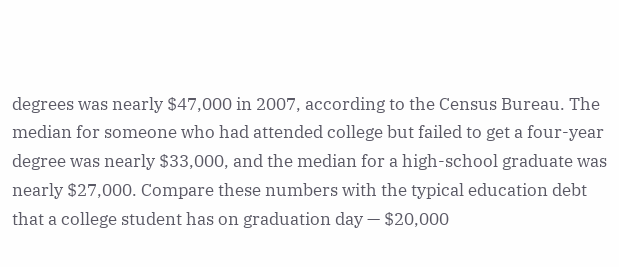degrees was nearly $47,000 in 2007, according to the Census Bureau. The median for someone who had attended college but failed to get a four-year degree was nearly $33,000, and the median for a high-school graduate was nearly $27,000. Compare these numbers with the typical education debt that a college student has on graduation day — $20,000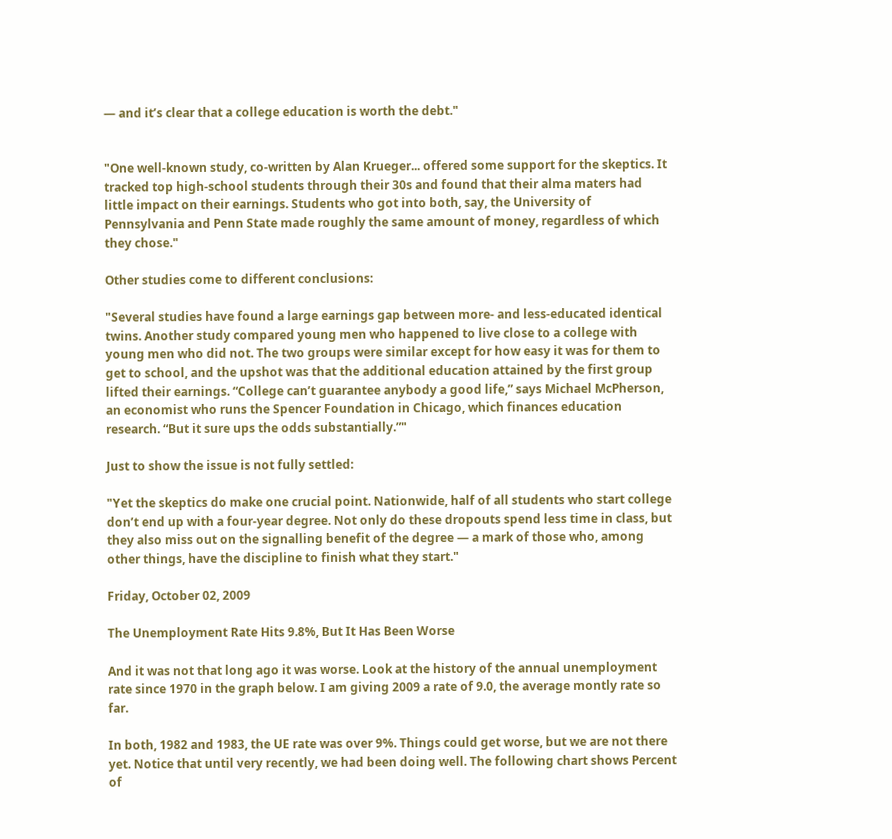— and it’s clear that a college education is worth the debt."


"One well-known study, co-written by Alan Krueger... offered some support for the skeptics. It tracked top high-school students through their 30s and found that their alma maters had little impact on their earnings. Students who got into both, say, the University of Pennsylvania and Penn State made roughly the same amount of money, regardless of which they chose."

Other studies come to different conclusions:

"Several studies have found a large earnings gap between more- and less-educated identical twins. Another study compared young men who happened to live close to a college with young men who did not. The two groups were similar except for how easy it was for them to get to school, and the upshot was that the additional education attained by the first group lifted their earnings. “College can’t guarantee anybody a good life,” says Michael McPherson, an economist who runs the Spencer Foundation in Chicago, which finances education research. “But it sure ups the odds substantially.”"

Just to show the issue is not fully settled:

"Yet the skeptics do make one crucial point. Nationwide, half of all students who start college don’t end up with a four-year degree. Not only do these dropouts spend less time in class, but they also miss out on the signalling benefit of the degree — a mark of those who, among other things, have the discipline to finish what they start."

Friday, October 02, 2009

The Unemployment Rate Hits 9.8%, But It Has Been Worse

And it was not that long ago it was worse. Look at the history of the annual unemployment rate since 1970 in the graph below. I am giving 2009 a rate of 9.0, the average montly rate so far.

In both, 1982 and 1983, the UE rate was over 9%. Things could get worse, but we are not there yet. Notice that until very recently, we had been doing well. The following chart shows Percent of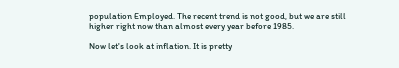population Employed. The recent trend is not good, but we are still higher right now than almost every year before 1985.

Now let's look at inflation. It is pretty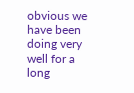obvious we have been doing very well for a long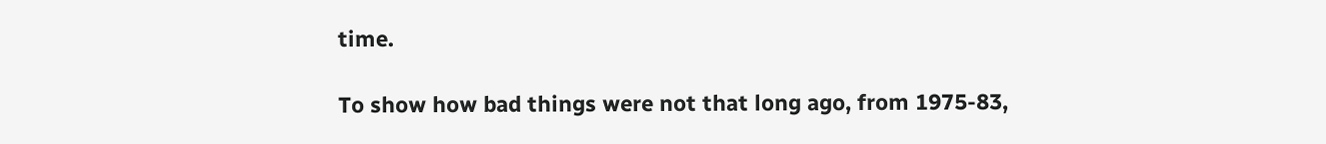time.

To show how bad things were not that long ago, from 1975-83,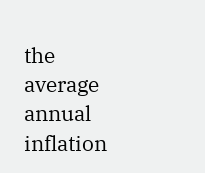the average annual inflation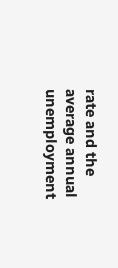rate and the average annual unemployment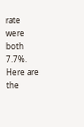rate were both 7.7%. Here are the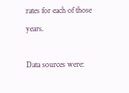rates for each of those years.

Data sources were: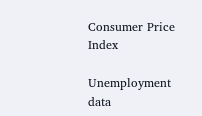Consumer Price Index

Unemployment data